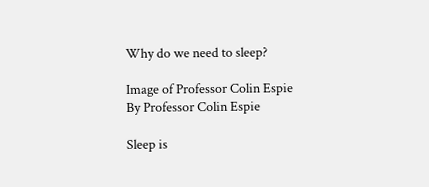Why do we need to sleep?

Image of Professor Colin Espie
By Professor Colin Espie

Sleep is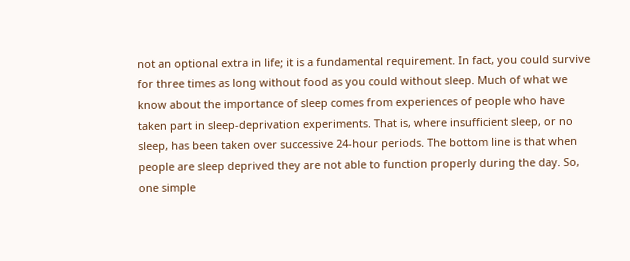not an optional extra in life; it is a fundamental requirement. In fact, you could survive for three times as long without food as you could without sleep. Much of what we know about the importance of sleep comes from experiences of people who have taken part in sleep-deprivation experiments. That is, where insufficient sleep, or no sleep, has been taken over successive 24-hour periods. The bottom line is that when people are sleep deprived they are not able to function properly during the day. So, one simple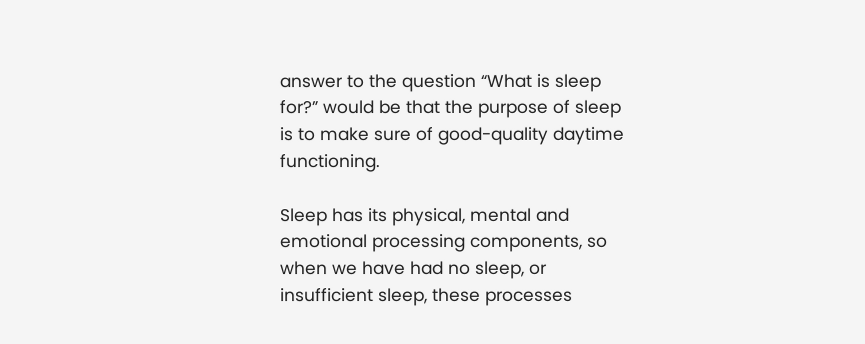answer to the question “What is sleep for?” would be that the purpose of sleep is to make sure of good-quality daytime functioning.

Sleep has its physical, mental and emotional processing components, so when we have had no sleep, or insufficient sleep, these processes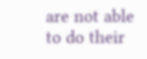are not able to do their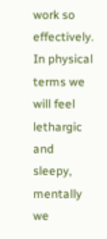work so effectively. In physical terms we will feel lethargic and sleepy, mentally we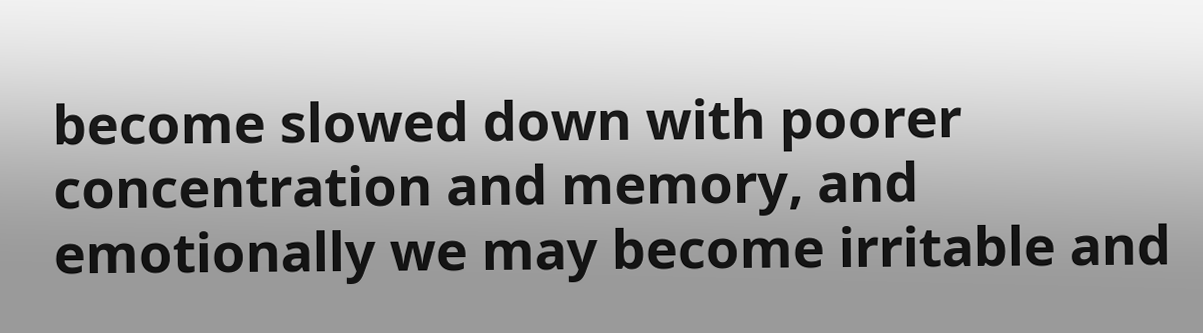become slowed down with poorer concentration and memory, and emotionally we may become irritable and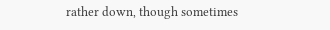rather down, though sometimes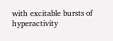with excitable bursts of hyperactivity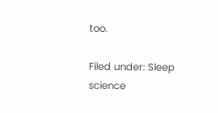too.

Filed under: Sleep science